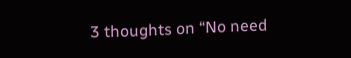3 thoughts on “No need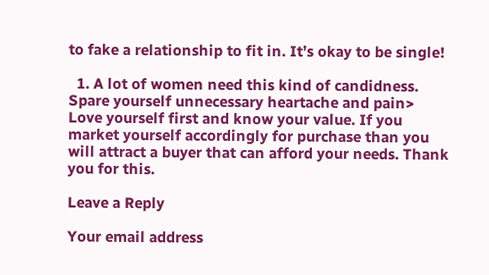to fake a relationship to fit in. It’s okay to be single!

  1. A lot of women need this kind of candidness. Spare yourself unnecessary heartache and pain> Love yourself first and know your value. If you market yourself accordingly for purchase than you will attract a buyer that can afford your needs. Thank you for this.

Leave a Reply

Your email address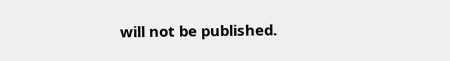will not be published.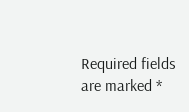Required fields are marked *